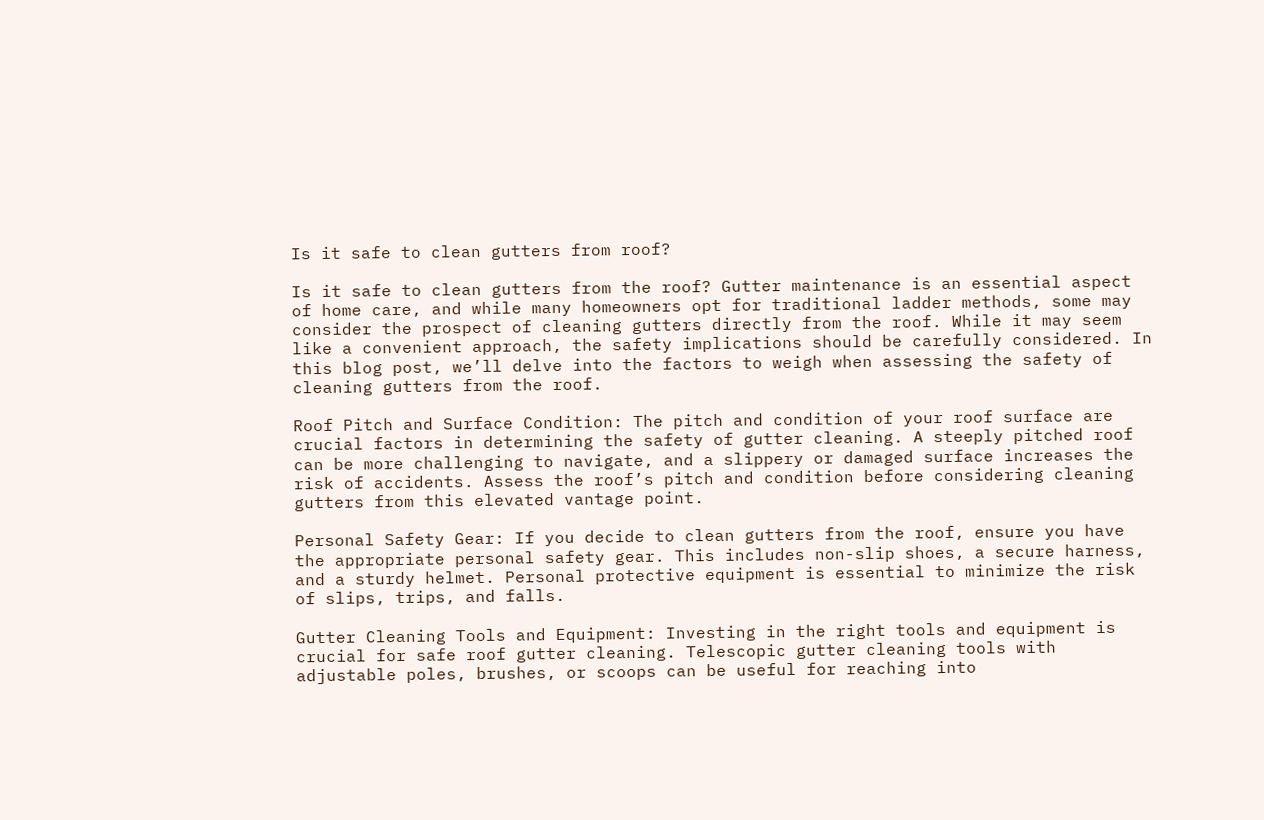Is it safe to clean gutters from roof?

Is it safe to clean gutters from the roof? Gutter maintenance is an essential aspect of home care, and while many homeowners opt for traditional ladder methods, some may consider the prospect of cleaning gutters directly from the roof. While it may seem like a convenient approach, the safety implications should be carefully considered. In this blog post, we’ll delve into the factors to weigh when assessing the safety of cleaning gutters from the roof.

Roof Pitch and Surface Condition: The pitch and condition of your roof surface are crucial factors in determining the safety of gutter cleaning. A steeply pitched roof can be more challenging to navigate, and a slippery or damaged surface increases the risk of accidents. Assess the roof’s pitch and condition before considering cleaning gutters from this elevated vantage point.

Personal Safety Gear: If you decide to clean gutters from the roof, ensure you have the appropriate personal safety gear. This includes non-slip shoes, a secure harness, and a sturdy helmet. Personal protective equipment is essential to minimize the risk of slips, trips, and falls.

Gutter Cleaning Tools and Equipment: Investing in the right tools and equipment is crucial for safe roof gutter cleaning. Telescopic gutter cleaning tools with adjustable poles, brushes, or scoops can be useful for reaching into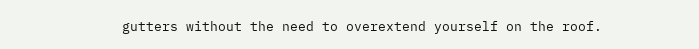gutters without the need to overextend yourself on the roof.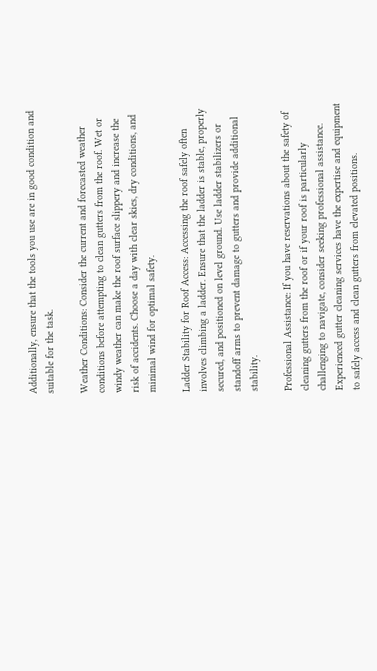Additionally, ensure that the tools you use are in good condition and suitable for the task.

Weather Conditions: Consider the current and forecasted weather conditions before attempting to clean gutters from the roof. Wet or windy weather can make the roof surface slippery and increase the risk of accidents. Choose a day with clear skies, dry conditions, and minimal wind for optimal safety.

Ladder Stability for Roof Access: Accessing the roof safely often involves climbing a ladder. Ensure that the ladder is stable, properly secured, and positioned on level ground. Use ladder stabilizers or standoff arms to prevent damage to gutters and provide additional stability.

Professional Assistance: If you have reservations about the safety of cleaning gutters from the roof or if your roof is particularly challenging to navigate, consider seeking professional assistance. Experienced gutter cleaning services have the expertise and equipment to safely access and clean gutters from elevated positions.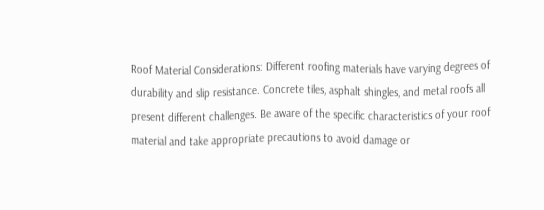Roof Material Considerations: Different roofing materials have varying degrees of durability and slip resistance. Concrete tiles, asphalt shingles, and metal roofs all present different challenges. Be aware of the specific characteristics of your roof material and take appropriate precautions to avoid damage or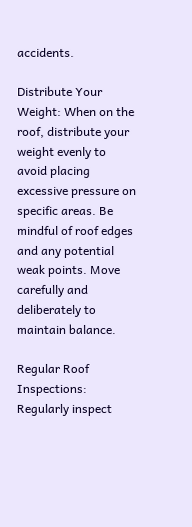accidents.

Distribute Your Weight: When on the roof, distribute your weight evenly to avoid placing excessive pressure on specific areas. Be mindful of roof edges and any potential weak points. Move carefully and deliberately to maintain balance.

Regular Roof Inspections: Regularly inspect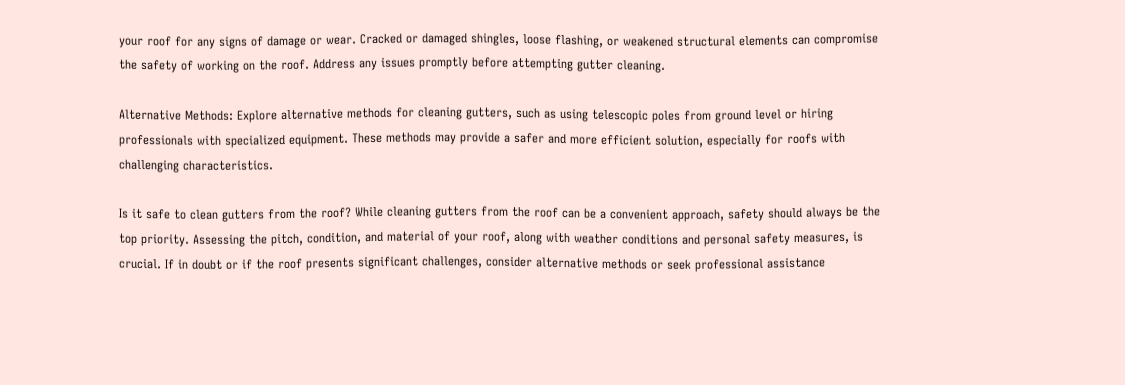your roof for any signs of damage or wear. Cracked or damaged shingles, loose flashing, or weakened structural elements can compromise the safety of working on the roof. Address any issues promptly before attempting gutter cleaning.

Alternative Methods: Explore alternative methods for cleaning gutters, such as using telescopic poles from ground level or hiring professionals with specialized equipment. These methods may provide a safer and more efficient solution, especially for roofs with challenging characteristics.

Is it safe to clean gutters from the roof? While cleaning gutters from the roof can be a convenient approach, safety should always be the top priority. Assessing the pitch, condition, and material of your roof, along with weather conditions and personal safety measures, is crucial. If in doubt or if the roof presents significant challenges, consider alternative methods or seek professional assistance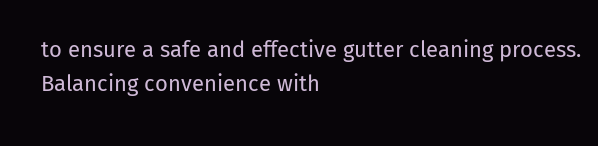to ensure a safe and effective gutter cleaning process. Balancing convenience with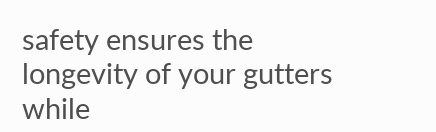safety ensures the longevity of your gutters while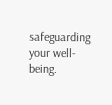safeguarding your well-being.